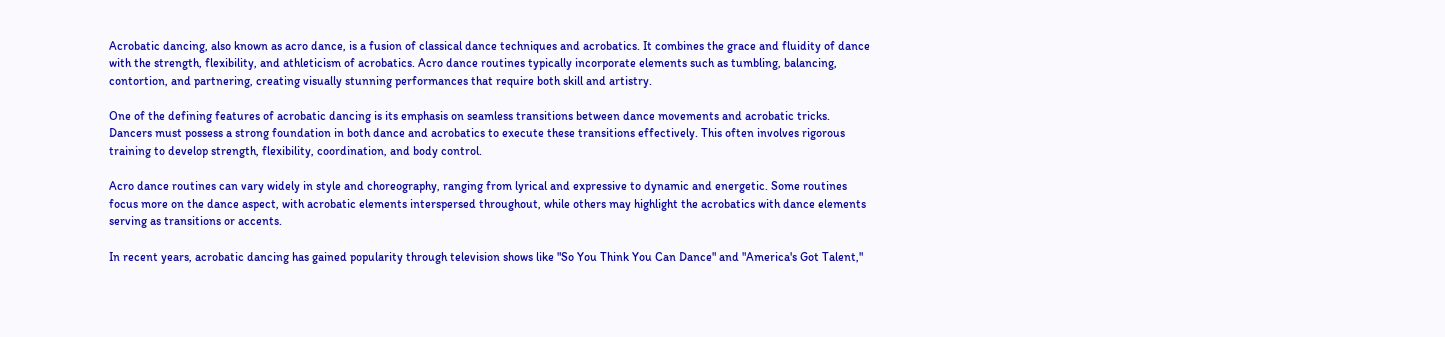Acrobatic dancing, also known as acro dance, is a fusion of classical dance techniques and acrobatics. It combines the grace and fluidity of dance with the strength, flexibility, and athleticism of acrobatics. Acro dance routines typically incorporate elements such as tumbling, balancing, contortion, and partnering, creating visually stunning performances that require both skill and artistry.

One of the defining features of acrobatic dancing is its emphasis on seamless transitions between dance movements and acrobatic tricks. Dancers must possess a strong foundation in both dance and acrobatics to execute these transitions effectively. This often involves rigorous training to develop strength, flexibility, coordination, and body control.

Acro dance routines can vary widely in style and choreography, ranging from lyrical and expressive to dynamic and energetic. Some routines focus more on the dance aspect, with acrobatic elements interspersed throughout, while others may highlight the acrobatics with dance elements serving as transitions or accents.

In recent years, acrobatic dancing has gained popularity through television shows like "So You Think You Can Dance" and "America's Got Talent,"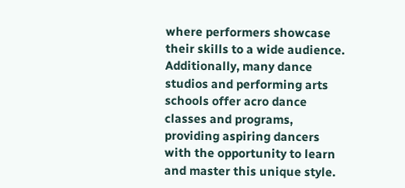where performers showcase their skills to a wide audience. Additionally, many dance studios and performing arts schools offer acro dance classes and programs, providing aspiring dancers with the opportunity to learn and master this unique style.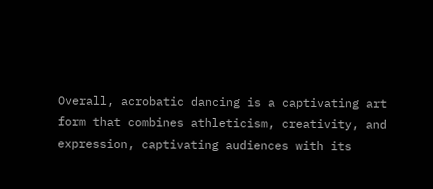Overall, acrobatic dancing is a captivating art form that combines athleticism, creativity, and expression, captivating audiences with its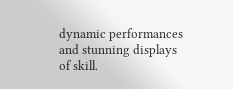dynamic performances and stunning displays of skill.